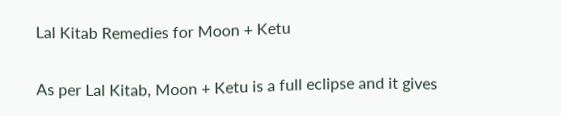Lal Kitab Remedies for Moon + Ketu

As per Lal Kitab, Moon + Ketu is a full eclipse and it gives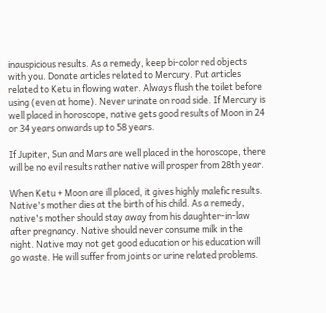inauspicious results. As a remedy, keep bi-color red objects with you. Donate articles related to Mercury. Put articles related to Ketu in flowing water. Always flush the toilet before using (even at home). Never urinate on road side. If Mercury is well placed in horoscope, native gets good results of Moon in 24 or 34 years onwards up to 58 years.

If Jupiter, Sun and Mars are well placed in the horoscope, there will be no evil results rather native will prosper from 28th year.

When Ketu + Moon are ill placed, it gives highly malefic results. Native's mother dies at the birth of his child. As a remedy, native's mother should stay away from his daughter-in-law after pregnancy. Native should never consume milk in the night. Native may not get good education or his education will go waste. He will suffer from joints or urine related problems.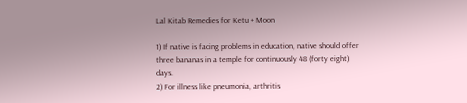Lal Kitab Remedies for Ketu + Moon

1) If native is facing problems in education, native should offer three bananas in a temple for continuously 48 (forty eight) days.
2) For illness like pneumonia, arthritis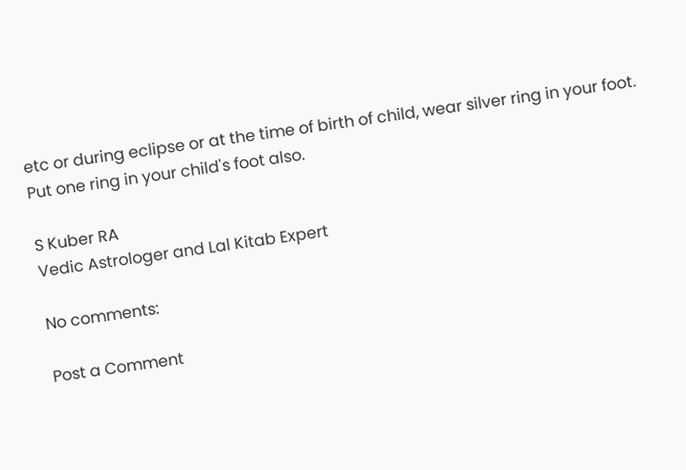etc or during eclipse or at the time of birth of child, wear silver ring in your foot. Put one ring in your child's foot also.

S Kuber RA
Vedic Astrologer and Lal Kitab Expert

No comments:

Post a Comment